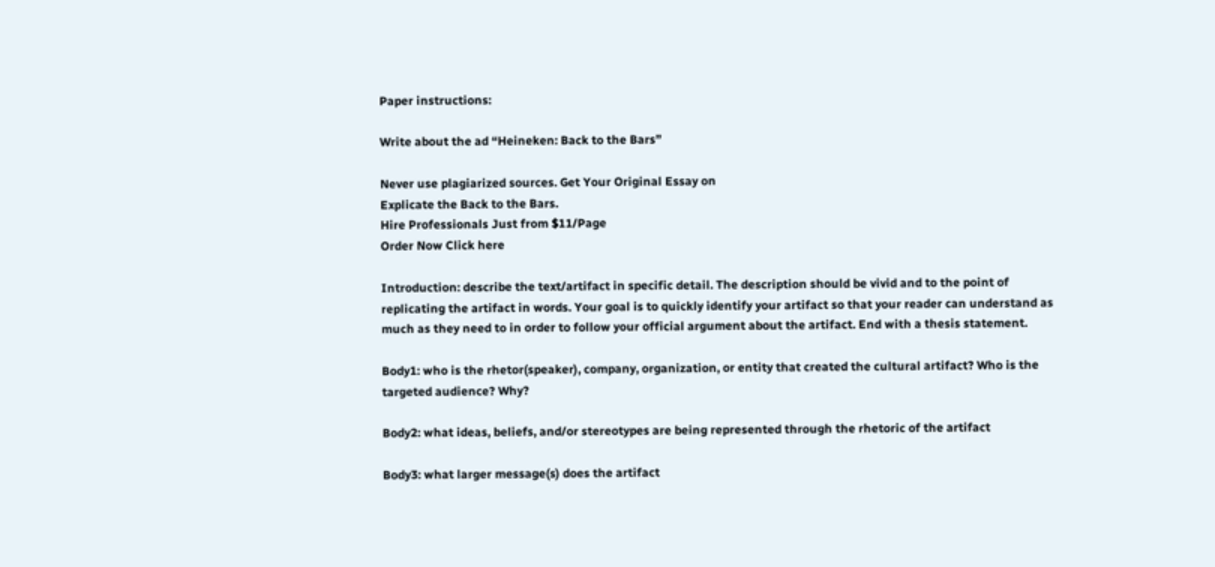Paper instructions:

Write about the ad “Heineken: Back to the Bars”

Never use plagiarized sources. Get Your Original Essay on
Explicate the Back to the Bars.
Hire Professionals Just from $11/Page
Order Now Click here

Introduction: describe the text/artifact in specific detail. The description should be vivid and to the point of replicating the artifact in words. Your goal is to quickly identify your artifact so that your reader can understand as much as they need to in order to follow your official argument about the artifact. End with a thesis statement.

Body1: who is the rhetor(speaker), company, organization, or entity that created the cultural artifact? Who is the targeted audience? Why?

Body2: what ideas, beliefs, and/or stereotypes are being represented through the rhetoric of the artifact

Body3: what larger message(s) does the artifact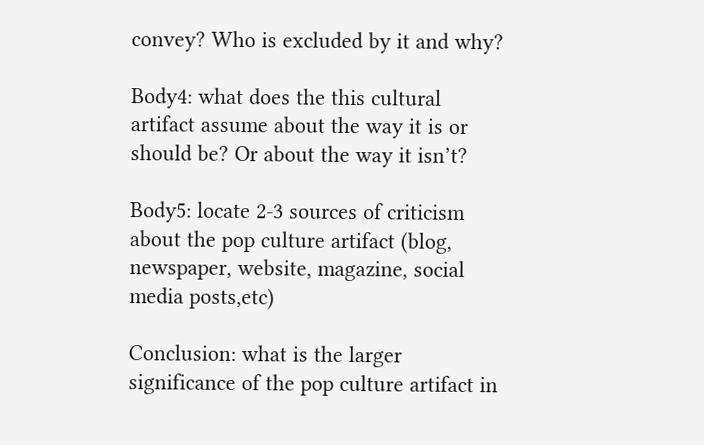convey? Who is excluded by it and why?

Body4: what does the this cultural artifact assume about the way it is or should be? Or about the way it isn’t?

Body5: locate 2-3 sources of criticism about the pop culture artifact (blog, newspaper, website, magazine, social media posts,etc)

Conclusion: what is the larger significance of the pop culture artifact in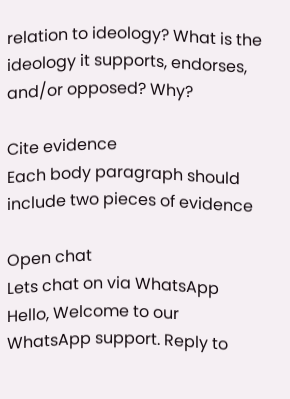relation to ideology? What is the ideology it supports, endorses, and/or opposed? Why?

Cite evidence
Each body paragraph should include two pieces of evidence

Open chat
Lets chat on via WhatsApp
Hello, Welcome to our WhatsApp support. Reply to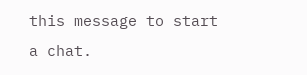this message to start a chat.